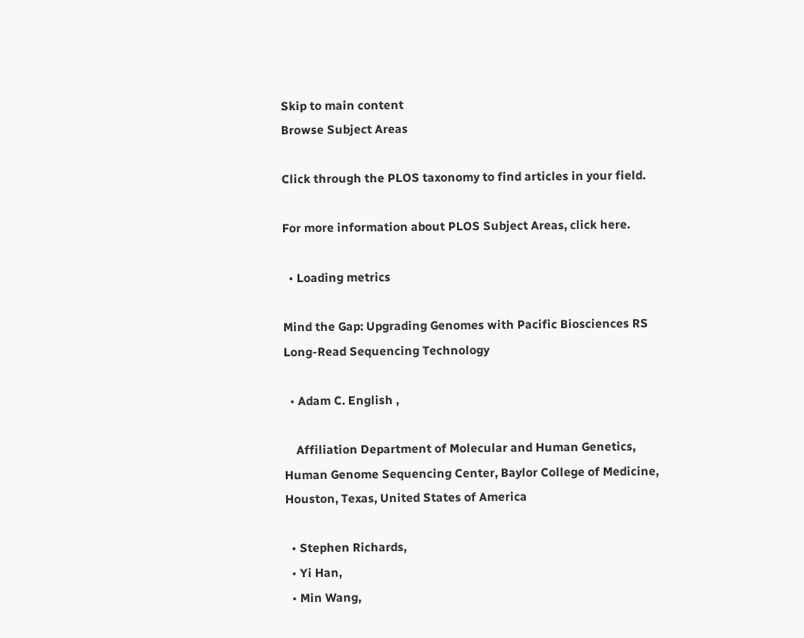Skip to main content
Browse Subject Areas

Click through the PLOS taxonomy to find articles in your field.

For more information about PLOS Subject Areas, click here.

  • Loading metrics

Mind the Gap: Upgrading Genomes with Pacific Biosciences RS Long-Read Sequencing Technology

  • Adam C. English ,

    Affiliation Department of Molecular and Human Genetics, Human Genome Sequencing Center, Baylor College of Medicine, Houston, Texas, United States of America

  • Stephen Richards,
  • Yi Han,
  • Min Wang,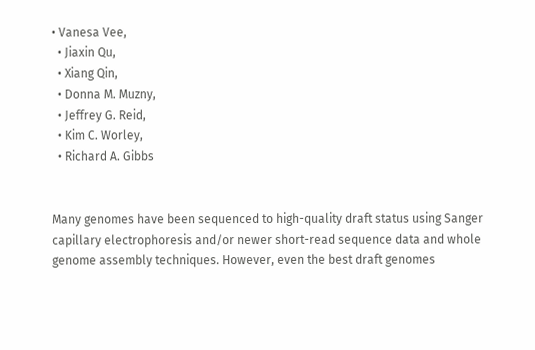• Vanesa Vee,
  • Jiaxin Qu,
  • Xiang Qin,
  • Donna M. Muzny,
  • Jeffrey G. Reid,
  • Kim C. Worley,
  • Richard A. Gibbs


Many genomes have been sequenced to high-quality draft status using Sanger capillary electrophoresis and/or newer short-read sequence data and whole genome assembly techniques. However, even the best draft genomes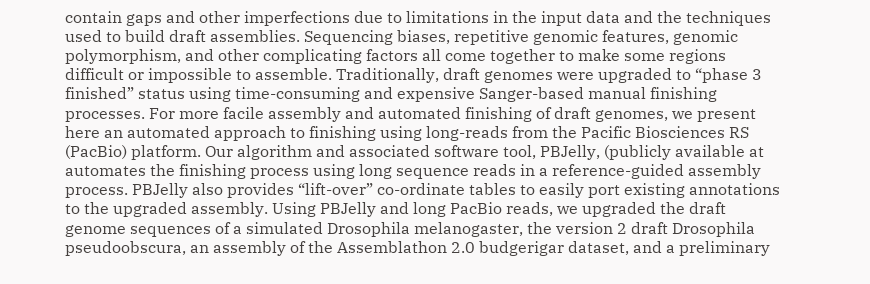contain gaps and other imperfections due to limitations in the input data and the techniques used to build draft assemblies. Sequencing biases, repetitive genomic features, genomic polymorphism, and other complicating factors all come together to make some regions difficult or impossible to assemble. Traditionally, draft genomes were upgraded to “phase 3 finished” status using time-consuming and expensive Sanger-based manual finishing processes. For more facile assembly and automated finishing of draft genomes, we present here an automated approach to finishing using long-reads from the Pacific Biosciences RS (PacBio) platform. Our algorithm and associated software tool, PBJelly, (publicly available at automates the finishing process using long sequence reads in a reference-guided assembly process. PBJelly also provides “lift-over” co-ordinate tables to easily port existing annotations to the upgraded assembly. Using PBJelly and long PacBio reads, we upgraded the draft genome sequences of a simulated Drosophila melanogaster, the version 2 draft Drosophila pseudoobscura, an assembly of the Assemblathon 2.0 budgerigar dataset, and a preliminary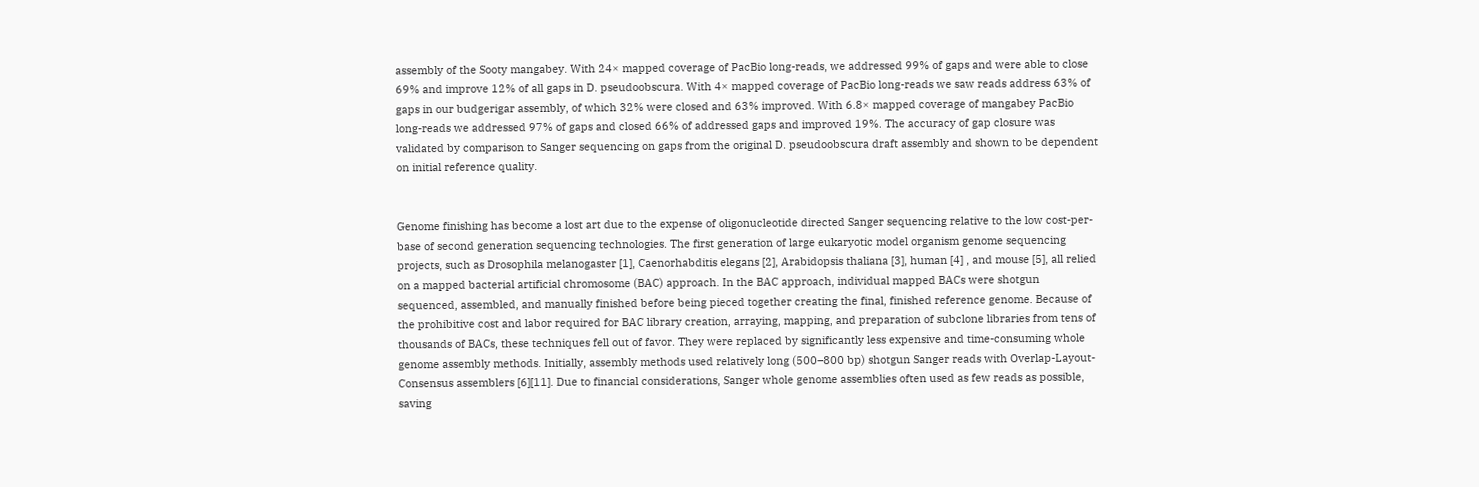assembly of the Sooty mangabey. With 24× mapped coverage of PacBio long-reads, we addressed 99% of gaps and were able to close 69% and improve 12% of all gaps in D. pseudoobscura. With 4× mapped coverage of PacBio long-reads we saw reads address 63% of gaps in our budgerigar assembly, of which 32% were closed and 63% improved. With 6.8× mapped coverage of mangabey PacBio long-reads we addressed 97% of gaps and closed 66% of addressed gaps and improved 19%. The accuracy of gap closure was validated by comparison to Sanger sequencing on gaps from the original D. pseudoobscura draft assembly and shown to be dependent on initial reference quality.


Genome finishing has become a lost art due to the expense of oligonucleotide directed Sanger sequencing relative to the low cost-per-base of second generation sequencing technologies. The first generation of large eukaryotic model organism genome sequencing projects, such as Drosophila melanogaster [1], Caenorhabditis elegans [2], Arabidopsis thaliana [3], human [4] , and mouse [5], all relied on a mapped bacterial artificial chromosome (BAC) approach. In the BAC approach, individual mapped BACs were shotgun sequenced, assembled, and manually finished before being pieced together creating the final, finished reference genome. Because of the prohibitive cost and labor required for BAC library creation, arraying, mapping, and preparation of subclone libraries from tens of thousands of BACs, these techniques fell out of favor. They were replaced by significantly less expensive and time-consuming whole genome assembly methods. Initially, assembly methods used relatively long (500–800 bp) shotgun Sanger reads with Overlap-Layout-Consensus assemblers [6][11]. Due to financial considerations, Sanger whole genome assemblies often used as few reads as possible, saving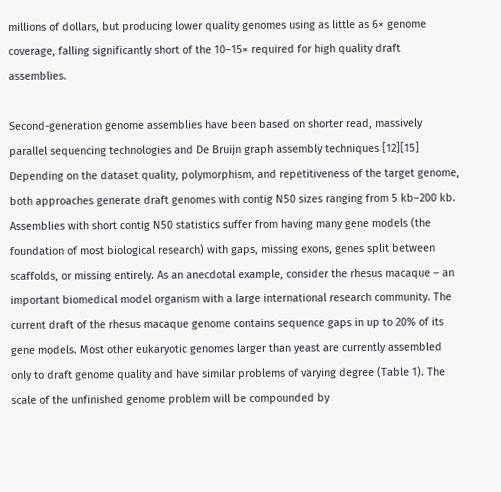millions of dollars, but producing lower quality genomes using as little as 6× genome coverage, falling significantly short of the 10–15× required for high quality draft assemblies.

Second-generation genome assemblies have been based on shorter read, massively parallel sequencing technologies and De Bruijn graph assembly techniques [12][15] Depending on the dataset quality, polymorphism, and repetitiveness of the target genome, both approaches generate draft genomes with contig N50 sizes ranging from 5 kb–200 kb. Assemblies with short contig N50 statistics suffer from having many gene models (the foundation of most biological research) with gaps, missing exons, genes split between scaffolds, or missing entirely. As an anecdotal example, consider the rhesus macaque – an important biomedical model organism with a large international research community. The current draft of the rhesus macaque genome contains sequence gaps in up to 20% of its gene models. Most other eukaryotic genomes larger than yeast are currently assembled only to draft genome quality and have similar problems of varying degree (Table 1). The scale of the unfinished genome problem will be compounded by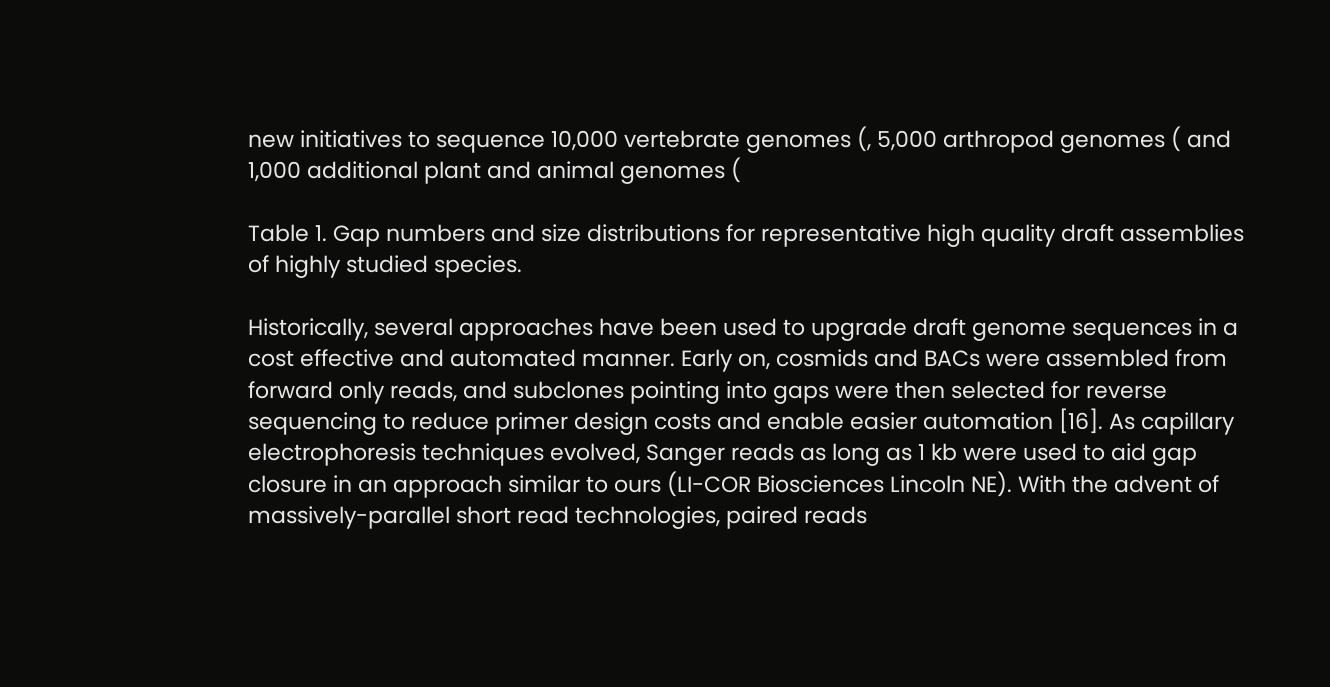new initiatives to sequence 10,000 vertebrate genomes (, 5,000 arthropod genomes ( and 1,000 additional plant and animal genomes (

Table 1. Gap numbers and size distributions for representative high quality draft assemblies of highly studied species.

Historically, several approaches have been used to upgrade draft genome sequences in a cost effective and automated manner. Early on, cosmids and BACs were assembled from forward only reads, and subclones pointing into gaps were then selected for reverse sequencing to reduce primer design costs and enable easier automation [16]. As capillary electrophoresis techniques evolved, Sanger reads as long as 1 kb were used to aid gap closure in an approach similar to ours (LI-COR Biosciences Lincoln NE). With the advent of massively-parallel short read technologies, paired reads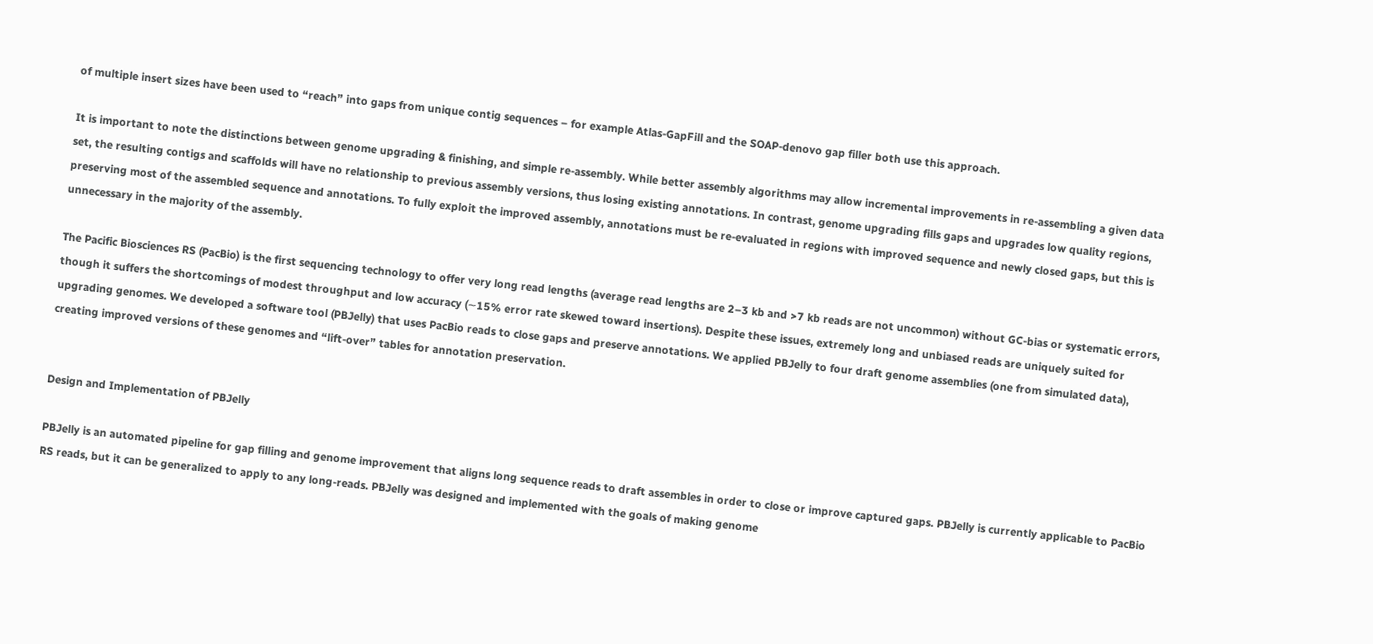of multiple insert sizes have been used to “reach” into gaps from unique contig sequences – for example Atlas-GapFill and the SOAP-denovo gap filler both use this approach.

It is important to note the distinctions between genome upgrading & finishing, and simple re-assembly. While better assembly algorithms may allow incremental improvements in re-assembling a given data set, the resulting contigs and scaffolds will have no relationship to previous assembly versions, thus losing existing annotations. In contrast, genome upgrading fills gaps and upgrades low quality regions, preserving most of the assembled sequence and annotations. To fully exploit the improved assembly, annotations must be re-evaluated in regions with improved sequence and newly closed gaps, but this is unnecessary in the majority of the assembly.

The Pacific Biosciences RS (PacBio) is the first sequencing technology to offer very long read lengths (average read lengths are 2–3 kb and >7 kb reads are not uncommon) without GC-bias or systematic errors, though it suffers the shortcomings of modest throughput and low accuracy (∼15% error rate skewed toward insertions). Despite these issues, extremely long and unbiased reads are uniquely suited for upgrading genomes. We developed a software tool (PBJelly) that uses PacBio reads to close gaps and preserve annotations. We applied PBJelly to four draft genome assemblies (one from simulated data), creating improved versions of these genomes and “lift-over” tables for annotation preservation.


Design and Implementation of PBJelly

PBJelly is an automated pipeline for gap filling and genome improvement that aligns long sequence reads to draft assembles in order to close or improve captured gaps. PBJelly is currently applicable to PacBio RS reads, but it can be generalized to apply to any long-reads. PBJelly was designed and implemented with the goals of making genome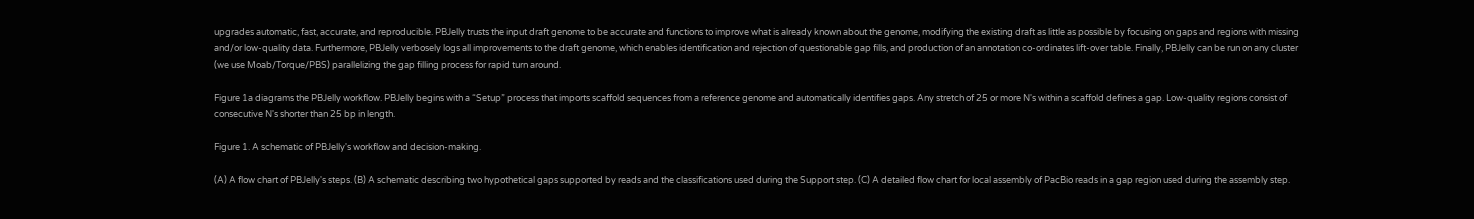upgrades automatic, fast, accurate, and reproducible. PBJelly trusts the input draft genome to be accurate and functions to improve what is already known about the genome, modifying the existing draft as little as possible by focusing on gaps and regions with missing and/or low-quality data. Furthermore, PBJelly verbosely logs all improvements to the draft genome, which enables identification and rejection of questionable gap fills, and production of an annotation co-ordinates lift-over table. Finally, PBJelly can be run on any cluster (we use Moab/Torque/PBS) parallelizing the gap filling process for rapid turn around.

Figure 1a diagrams the PBJelly workflow. PBJelly begins with a “Setup” process that imports scaffold sequences from a reference genome and automatically identifies gaps. Any stretch of 25 or more N's within a scaffold defines a gap. Low-quality regions consist of consecutive N's shorter than 25 bp in length.

Figure 1. A schematic of PBJelly's workflow and decision-making.

(A) A flow chart of PBJelly's steps. (B) A schematic describing two hypothetical gaps supported by reads and the classifications used during the Support step. (C) A detailed flow chart for local assembly of PacBio reads in a gap region used during the assembly step.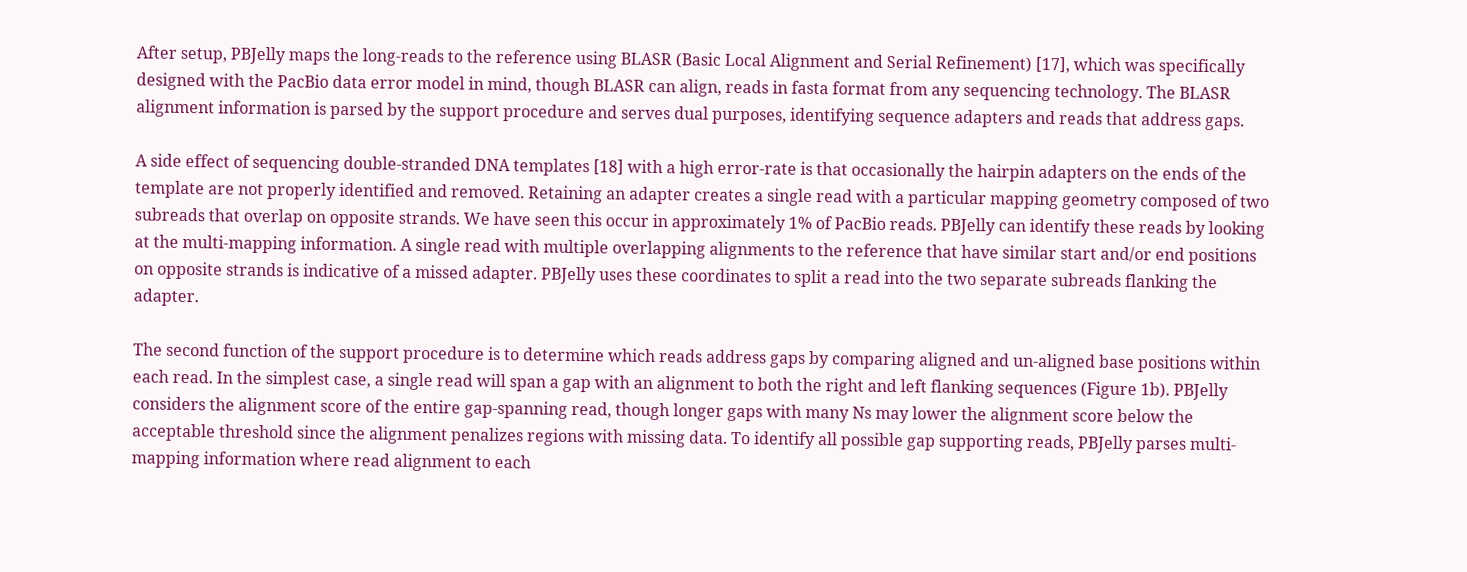After setup, PBJelly maps the long-reads to the reference using BLASR (Basic Local Alignment and Serial Refinement) [17], which was specifically designed with the PacBio data error model in mind, though BLASR can align, reads in fasta format from any sequencing technology. The BLASR alignment information is parsed by the support procedure and serves dual purposes, identifying sequence adapters and reads that address gaps.

A side effect of sequencing double-stranded DNA templates [18] with a high error-rate is that occasionally the hairpin adapters on the ends of the template are not properly identified and removed. Retaining an adapter creates a single read with a particular mapping geometry composed of two subreads that overlap on opposite strands. We have seen this occur in approximately 1% of PacBio reads. PBJelly can identify these reads by looking at the multi-mapping information. A single read with multiple overlapping alignments to the reference that have similar start and/or end positions on opposite strands is indicative of a missed adapter. PBJelly uses these coordinates to split a read into the two separate subreads flanking the adapter.

The second function of the support procedure is to determine which reads address gaps by comparing aligned and un-aligned base positions within each read. In the simplest case, a single read will span a gap with an alignment to both the right and left flanking sequences (Figure 1b). PBJelly considers the alignment score of the entire gap-spanning read, though longer gaps with many Ns may lower the alignment score below the acceptable threshold since the alignment penalizes regions with missing data. To identify all possible gap supporting reads, PBJelly parses multi-mapping information where read alignment to each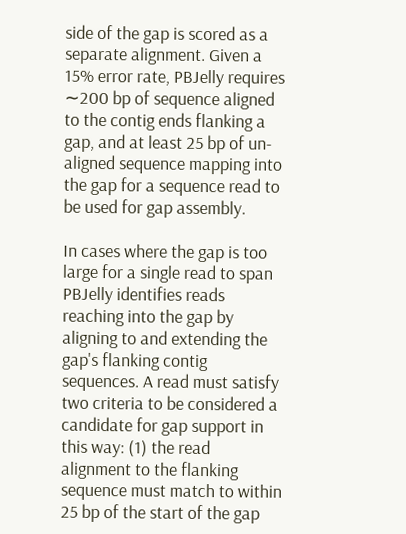side of the gap is scored as a separate alignment. Given a 15% error rate, PBJelly requires ∼200 bp of sequence aligned to the contig ends flanking a gap, and at least 25 bp of un-aligned sequence mapping into the gap for a sequence read to be used for gap assembly.

In cases where the gap is too large for a single read to span PBJelly identifies reads reaching into the gap by aligning to and extending the gap's flanking contig sequences. A read must satisfy two criteria to be considered a candidate for gap support in this way: (1) the read alignment to the flanking sequence must match to within 25 bp of the start of the gap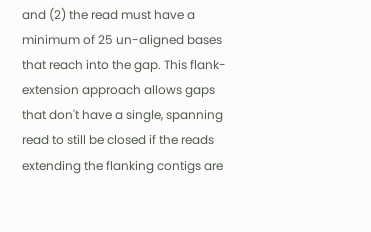and (2) the read must have a minimum of 25 un-aligned bases that reach into the gap. This flank-extension approach allows gaps that don't have a single, spanning read to still be closed if the reads extending the flanking contigs are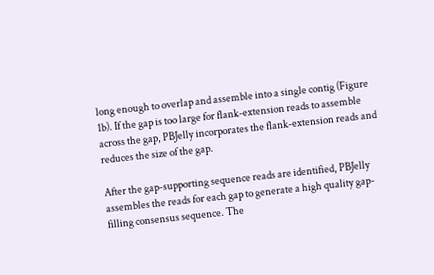long enough to overlap and assemble into a single contig (Figure 1b). If the gap is too large for flank-extension reads to assemble across the gap, PBJelly incorporates the flank-extension reads and reduces the size of the gap.

After the gap-supporting sequence reads are identified, PBJelly assembles the reads for each gap to generate a high quality gap-filling consensus sequence. The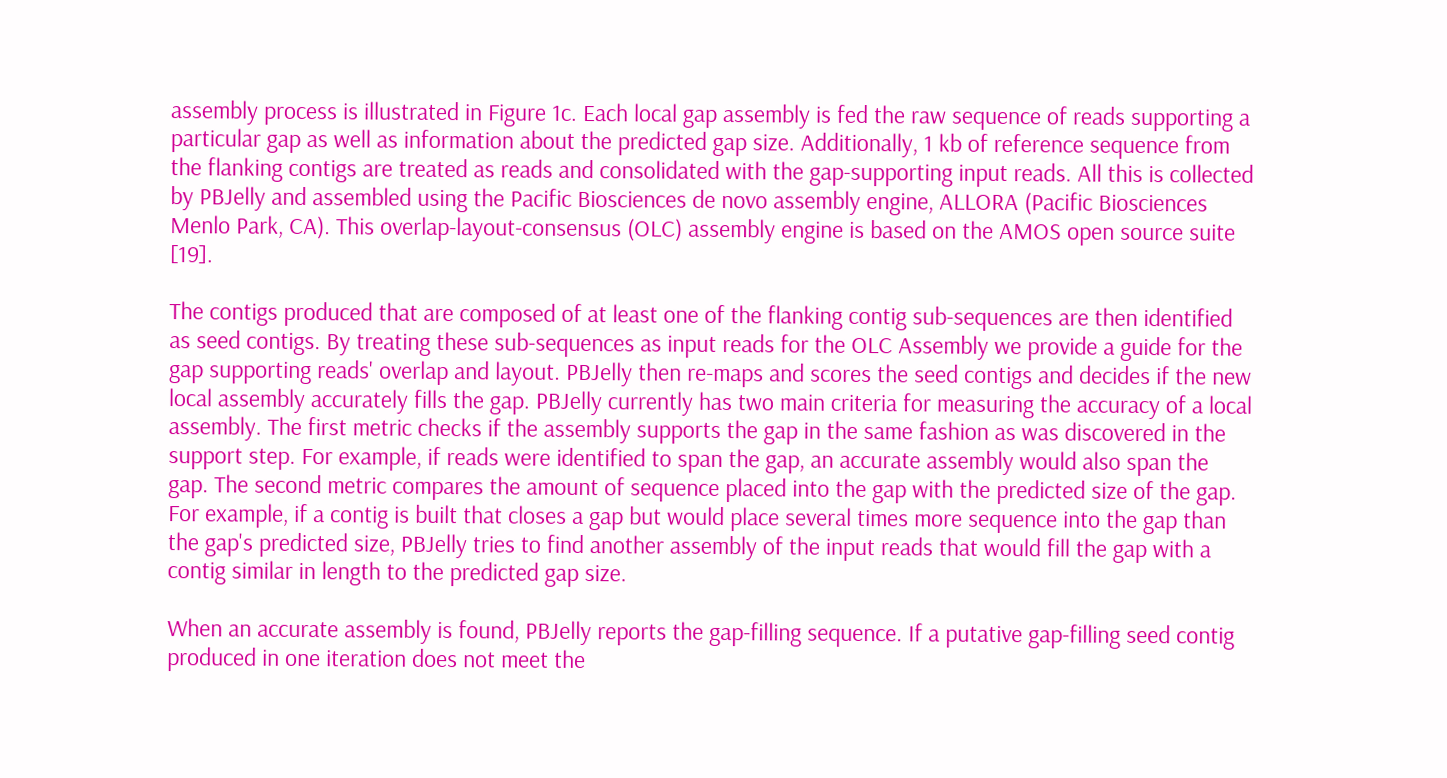assembly process is illustrated in Figure 1c. Each local gap assembly is fed the raw sequence of reads supporting a particular gap as well as information about the predicted gap size. Additionally, 1 kb of reference sequence from the flanking contigs are treated as reads and consolidated with the gap-supporting input reads. All this is collected by PBJelly and assembled using the Pacific Biosciences de novo assembly engine, ALLORA (Pacific Biosciences Menlo Park, CA). This overlap-layout-consensus (OLC) assembly engine is based on the AMOS open source suite [19].

The contigs produced that are composed of at least one of the flanking contig sub-sequences are then identified as seed contigs. By treating these sub-sequences as input reads for the OLC Assembly we provide a guide for the gap supporting reads' overlap and layout. PBJelly then re-maps and scores the seed contigs and decides if the new local assembly accurately fills the gap. PBJelly currently has two main criteria for measuring the accuracy of a local assembly. The first metric checks if the assembly supports the gap in the same fashion as was discovered in the support step. For example, if reads were identified to span the gap, an accurate assembly would also span the gap. The second metric compares the amount of sequence placed into the gap with the predicted size of the gap. For example, if a contig is built that closes a gap but would place several times more sequence into the gap than the gap's predicted size, PBJelly tries to find another assembly of the input reads that would fill the gap with a contig similar in length to the predicted gap size.

When an accurate assembly is found, PBJelly reports the gap-filling sequence. If a putative gap-filling seed contig produced in one iteration does not meet the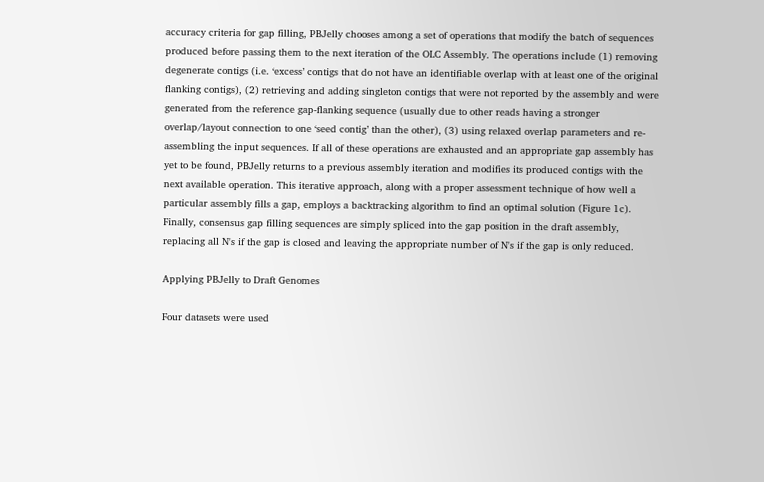accuracy criteria for gap filling, PBJelly chooses among a set of operations that modify the batch of sequences produced before passing them to the next iteration of the OLC Assembly. The operations include (1) removing degenerate contigs (i.e. ‘excess’ contigs that do not have an identifiable overlap with at least one of the original flanking contigs), (2) retrieving and adding singleton contigs that were not reported by the assembly and were generated from the reference gap-flanking sequence (usually due to other reads having a stronger overlap/layout connection to one ‘seed contig’ than the other), (3) using relaxed overlap parameters and re-assembling the input sequences. If all of these operations are exhausted and an appropriate gap assembly has yet to be found, PBJelly returns to a previous assembly iteration and modifies its produced contigs with the next available operation. This iterative approach, along with a proper assessment technique of how well a particular assembly fills a gap, employs a backtracking algorithm to find an optimal solution (Figure 1c). Finally, consensus gap filling sequences are simply spliced into the gap position in the draft assembly, replacing all N's if the gap is closed and leaving the appropriate number of N's if the gap is only reduced.

Applying PBJelly to Draft Genomes

Four datasets were used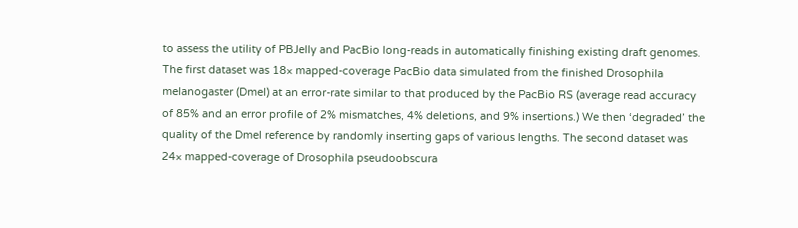to assess the utility of PBJelly and PacBio long-reads in automatically finishing existing draft genomes. The first dataset was 18× mapped-coverage PacBio data simulated from the finished Drosophila melanogaster (Dmel) at an error-rate similar to that produced by the PacBio RS (average read accuracy of 85% and an error profile of 2% mismatches, 4% deletions, and 9% insertions.) We then ‘degraded’ the quality of the Dmel reference by randomly inserting gaps of various lengths. The second dataset was 24× mapped-coverage of Drosophila pseudoobscura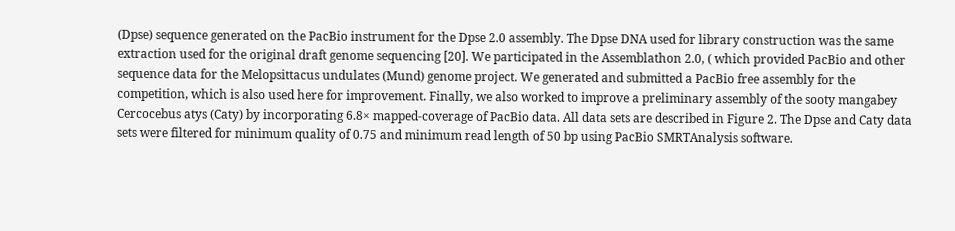(Dpse) sequence generated on the PacBio instrument for the Dpse 2.0 assembly. The Dpse DNA used for library construction was the same extraction used for the original draft genome sequencing [20]. We participated in the Assemblathon 2.0, ( which provided PacBio and other sequence data for the Melopsittacus undulates (Mund) genome project. We generated and submitted a PacBio free assembly for the competition, which is also used here for improvement. Finally, we also worked to improve a preliminary assembly of the sooty mangabey Cercocebus atys (Caty) by incorporating 6.8× mapped-coverage of PacBio data. All data sets are described in Figure 2. The Dpse and Caty data sets were filtered for minimum quality of 0.75 and minimum read length of 50 bp using PacBio SMRTAnalysis software.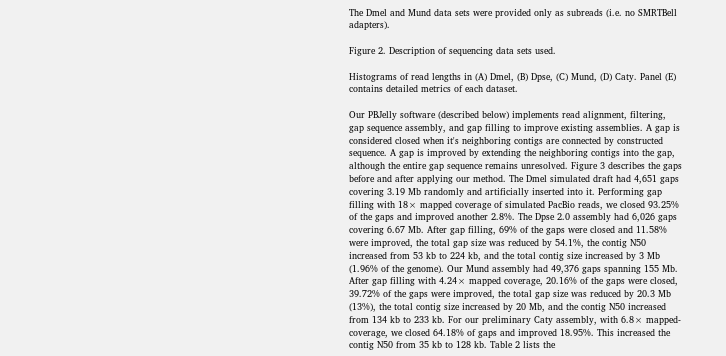The Dmel and Mund data sets were provided only as subreads (i.e. no SMRTBell adapters).

Figure 2. Description of sequencing data sets used.

Histograms of read lengths in (A) Dmel, (B) Dpse, (C) Mund, (D) Caty. Panel (E) contains detailed metrics of each dataset.

Our PBJelly software (described below) implements read alignment, filtering, gap sequence assembly, and gap filling to improve existing assemblies. A gap is considered closed when it's neighboring contigs are connected by constructed sequence. A gap is improved by extending the neighboring contigs into the gap, although the entire gap sequence remains unresolved. Figure 3 describes the gaps before and after applying our method. The Dmel simulated draft had 4,651 gaps covering 3.19 Mb randomly and artificially inserted into it. Performing gap filling with 18× mapped coverage of simulated PacBio reads, we closed 93.25% of the gaps and improved another 2.8%. The Dpse 2.0 assembly had 6,026 gaps covering 6.67 Mb. After gap filling, 69% of the gaps were closed and 11.58% were improved, the total gap size was reduced by 54.1%, the contig N50 increased from 53 kb to 224 kb, and the total contig size increased by 3 Mb (1.96% of the genome). Our Mund assembly had 49,376 gaps spanning 155 Mb. After gap filling with 4.24× mapped coverage, 20.16% of the gaps were closed, 39.72% of the gaps were improved, the total gap size was reduced by 20.3 Mb (13%), the total contig size increased by 20 Mb, and the contig N50 increased from 134 kb to 233 kb. For our preliminary Caty assembly, with 6.8× mapped-coverage, we closed 64.18% of gaps and improved 18.95%. This increased the contig N50 from 35 kb to 128 kb. Table 2 lists the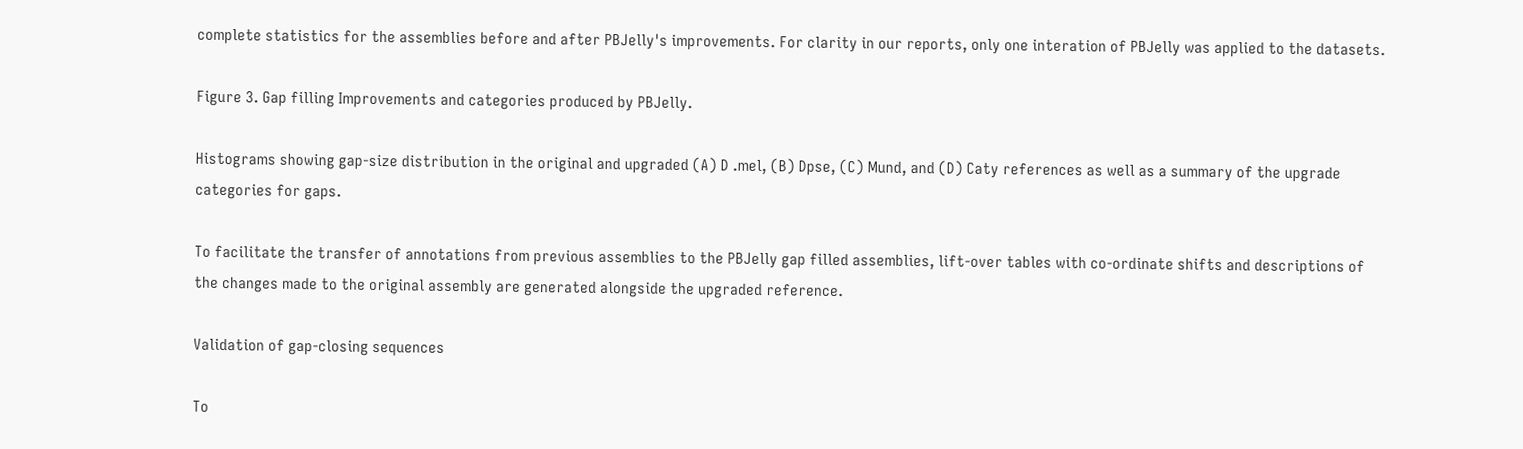complete statistics for the assemblies before and after PBJelly's improvements. For clarity in our reports, only one interation of PBJelly was applied to the datasets.

Figure 3. Gap filling Improvements and categories produced by PBJelly.

Histograms showing gap-size distribution in the original and upgraded (A) D .mel, (B) Dpse, (C) Mund, and (D) Caty references as well as a summary of the upgrade categories for gaps.

To facilitate the transfer of annotations from previous assemblies to the PBJelly gap filled assemblies, lift-over tables with co-ordinate shifts and descriptions of the changes made to the original assembly are generated alongside the upgraded reference.

Validation of gap-closing sequences

To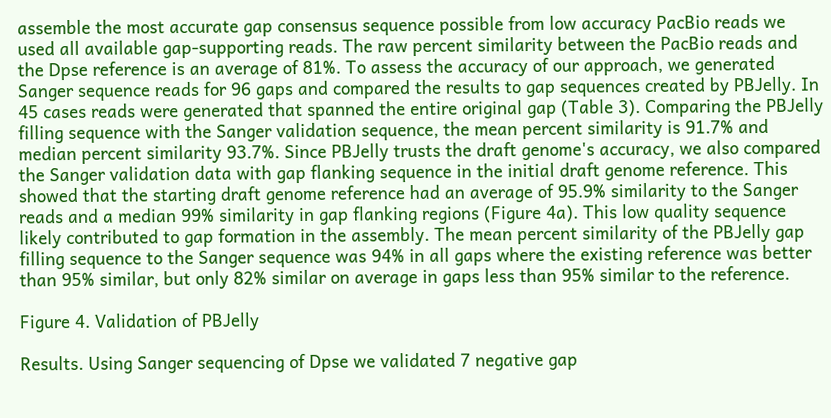assemble the most accurate gap consensus sequence possible from low accuracy PacBio reads we used all available gap-supporting reads. The raw percent similarity between the PacBio reads and the Dpse reference is an average of 81%. To assess the accuracy of our approach, we generated Sanger sequence reads for 96 gaps and compared the results to gap sequences created by PBJelly. In 45 cases reads were generated that spanned the entire original gap (Table 3). Comparing the PBJelly filling sequence with the Sanger validation sequence, the mean percent similarity is 91.7% and median percent similarity 93.7%. Since PBJelly trusts the draft genome's accuracy, we also compared the Sanger validation data with gap flanking sequence in the initial draft genome reference. This showed that the starting draft genome reference had an average of 95.9% similarity to the Sanger reads and a median 99% similarity in gap flanking regions (Figure 4a). This low quality sequence likely contributed to gap formation in the assembly. The mean percent similarity of the PBJelly gap filling sequence to the Sanger sequence was 94% in all gaps where the existing reference was better than 95% similar, but only 82% similar on average in gaps less than 95% similar to the reference.

Figure 4. Validation of PBJelly

Results. Using Sanger sequencing of Dpse we validated 7 negative gap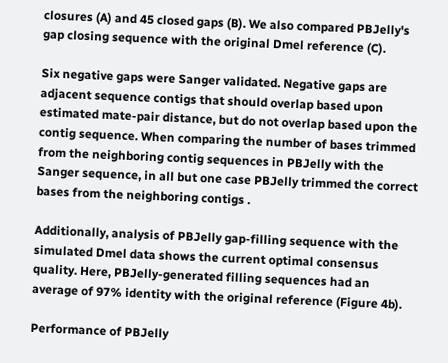closures (A) and 45 closed gaps (B). We also compared PBJelly's gap closing sequence with the original Dmel reference (C).

Six negative gaps were Sanger validated. Negative gaps are adjacent sequence contigs that should overlap based upon estimated mate-pair distance, but do not overlap based upon the contig sequence. When comparing the number of bases trimmed from the neighboring contig sequences in PBJelly with the Sanger sequence, in all but one case PBJelly trimmed the correct bases from the neighboring contigs .

Additionally, analysis of PBJelly gap-filling sequence with the simulated Dmel data shows the current optimal consensus quality. Here, PBJelly-generated filling sequences had an average of 97% identity with the original reference (Figure 4b).

Performance of PBJelly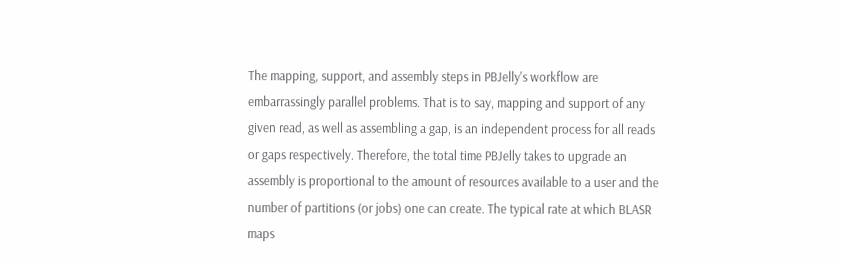The mapping, support, and assembly steps in PBJelly's workflow are embarrassingly parallel problems. That is to say, mapping and support of any given read, as well as assembling a gap, is an independent process for all reads or gaps respectively. Therefore, the total time PBJelly takes to upgrade an assembly is proportional to the amount of resources available to a user and the number of partitions (or jobs) one can create. The typical rate at which BLASR maps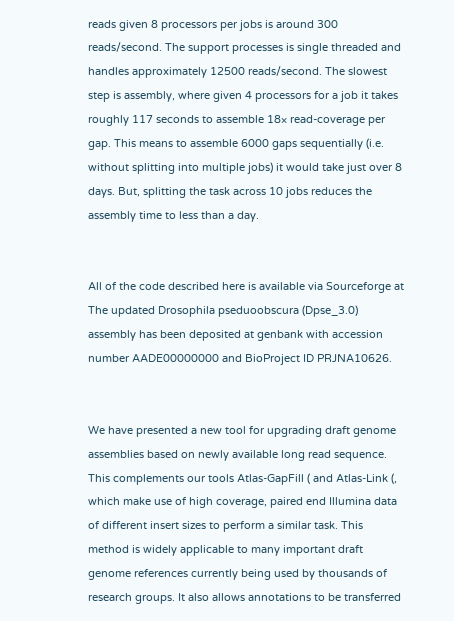reads given 8 processors per jobs is around 300 reads/second. The support processes is single threaded and handles approximately 12500 reads/second. The slowest step is assembly, where given 4 processors for a job it takes roughly 117 seconds to assemble 18× read-coverage per gap. This means to assemble 6000 gaps sequentially (i.e. without splitting into multiple jobs) it would take just over 8 days. But, splitting the task across 10 jobs reduces the assembly time to less than a day.


All of the code described here is available via Sourceforge at The updated Drosophila pseduoobscura (Dpse_3.0) assembly has been deposited at genbank with accession number AADE00000000 and BioProject ID PRJNA10626.


We have presented a new tool for upgrading draft genome assemblies based on newly available long read sequence. This complements our tools Atlas-GapFill ( and Atlas-Link (, which make use of high coverage, paired end Illumina data of different insert sizes to perform a similar task. This method is widely applicable to many important draft genome references currently being used by thousands of research groups. It also allows annotations to be transferred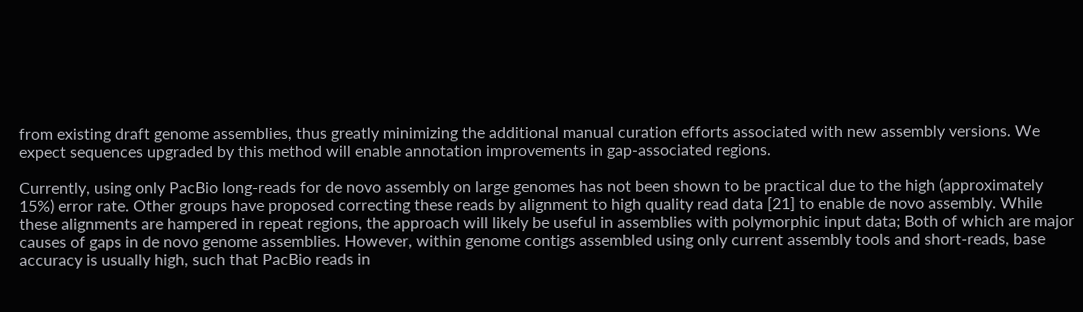from existing draft genome assemblies, thus greatly minimizing the additional manual curation efforts associated with new assembly versions. We expect sequences upgraded by this method will enable annotation improvements in gap-associated regions.

Currently, using only PacBio long-reads for de novo assembly on large genomes has not been shown to be practical due to the high (approximately 15%) error rate. Other groups have proposed correcting these reads by alignment to high quality read data [21] to enable de novo assembly. While these alignments are hampered in repeat regions, the approach will likely be useful in assemblies with polymorphic input data; Both of which are major causes of gaps in de novo genome assemblies. However, within genome contigs assembled using only current assembly tools and short-reads, base accuracy is usually high, such that PacBio reads in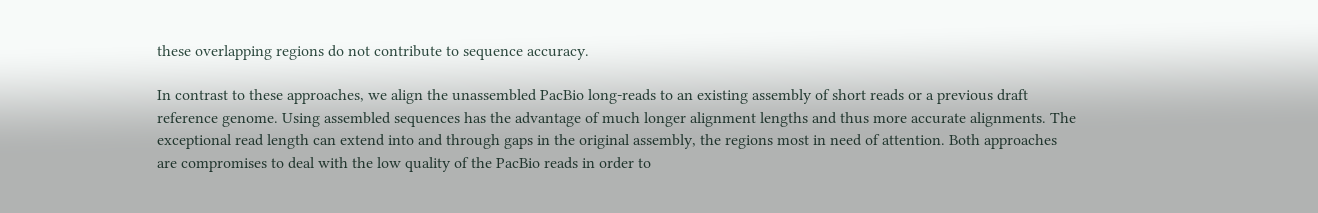these overlapping regions do not contribute to sequence accuracy.

In contrast to these approaches, we align the unassembled PacBio long-reads to an existing assembly of short reads or a previous draft reference genome. Using assembled sequences has the advantage of much longer alignment lengths and thus more accurate alignments. The exceptional read length can extend into and through gaps in the original assembly, the regions most in need of attention. Both approaches are compromises to deal with the low quality of the PacBio reads in order to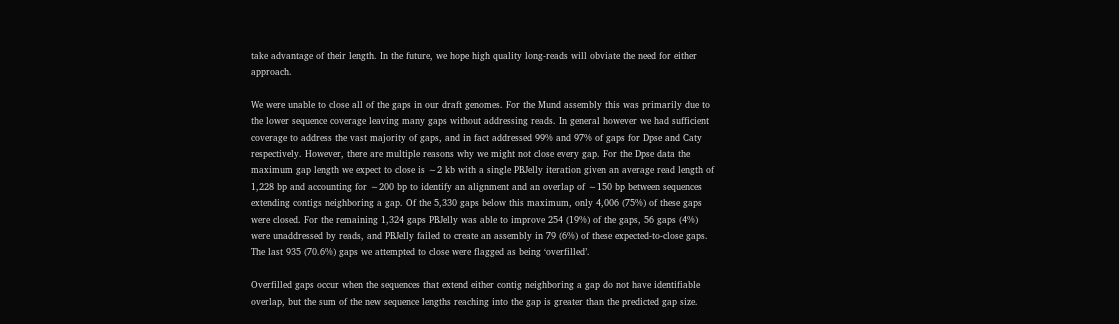take advantage of their length. In the future, we hope high quality long-reads will obviate the need for either approach.

We were unable to close all of the gaps in our draft genomes. For the Mund assembly this was primarily due to the lower sequence coverage leaving many gaps without addressing reads. In general however we had sufficient coverage to address the vast majority of gaps, and in fact addressed 99% and 97% of gaps for Dpse and Caty respectively. However, there are multiple reasons why we might not close every gap. For the Dpse data the maximum gap length we expect to close is ∼2 kb with a single PBJelly iteration given an average read length of 1,228 bp and accounting for ∼200 bp to identify an alignment and an overlap of ∼150 bp between sequences extending contigs neighboring a gap. Of the 5,330 gaps below this maximum, only 4,006 (75%) of these gaps were closed. For the remaining 1,324 gaps PBJelly was able to improve 254 (19%) of the gaps, 56 gaps (4%) were unaddressed by reads, and PBJelly failed to create an assembly in 79 (6%) of these expected-to-close gaps. The last 935 (70.6%) gaps we attempted to close were flagged as being ‘overfilled’.

Overfilled gaps occur when the sequences that extend either contig neighboring a gap do not have identifiable overlap, but the sum of the new sequence lengths reaching into the gap is greater than the predicted gap size.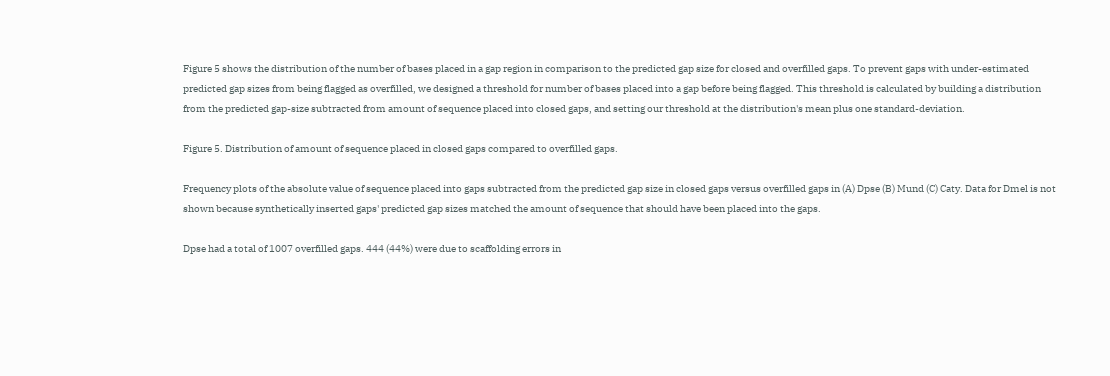Figure 5 shows the distribution of the number of bases placed in a gap region in comparison to the predicted gap size for closed and overfilled gaps. To prevent gaps with under-estimated predicted gap sizes from being flagged as overfilled, we designed a threshold for number of bases placed into a gap before being flagged. This threshold is calculated by building a distribution from the predicted gap-size subtracted from amount of sequence placed into closed gaps, and setting our threshold at the distribution's mean plus one standard-deviation.

Figure 5. Distribution of amount of sequence placed in closed gaps compared to overfilled gaps.

Frequency plots of the absolute value of sequence placed into gaps subtracted from the predicted gap size in closed gaps versus overfilled gaps in (A) Dpse (B) Mund (C) Caty. Data for Dmel is not shown because synthetically inserted gaps' predicted gap sizes matched the amount of sequence that should have been placed into the gaps.

Dpse had a total of 1007 overfilled gaps. 444 (44%) were due to scaffolding errors in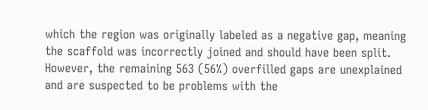which the region was originally labeled as a negative gap, meaning the scaffold was incorrectly joined and should have been split. However, the remaining 563 (56%) overfilled gaps are unexplained and are suspected to be problems with the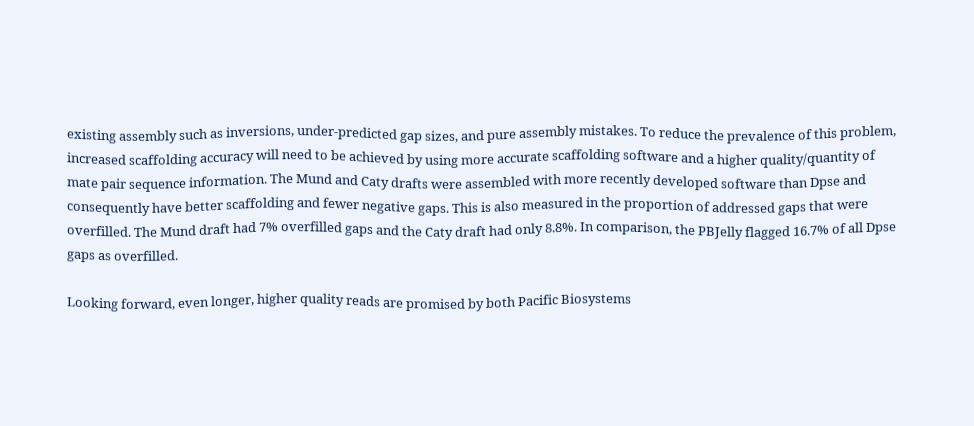existing assembly such as inversions, under-predicted gap sizes, and pure assembly mistakes. To reduce the prevalence of this problem, increased scaffolding accuracy will need to be achieved by using more accurate scaffolding software and a higher quality/quantity of mate pair sequence information. The Mund and Caty drafts were assembled with more recently developed software than Dpse and consequently have better scaffolding and fewer negative gaps. This is also measured in the proportion of addressed gaps that were overfilled. The Mund draft had 7% overfilled gaps and the Caty draft had only 8.8%. In comparison, the PBJelly flagged 16.7% of all Dpse gaps as overfilled.

Looking forward, even longer, higher quality reads are promised by both Pacific Biosystems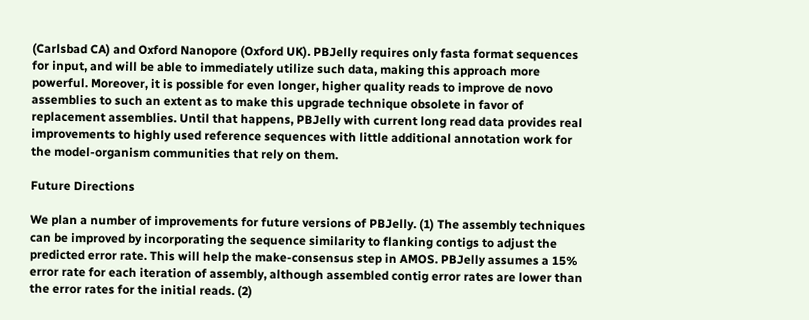(Carlsbad CA) and Oxford Nanopore (Oxford UK). PBJelly requires only fasta format sequences for input, and will be able to immediately utilize such data, making this approach more powerful. Moreover, it is possible for even longer, higher quality reads to improve de novo assemblies to such an extent as to make this upgrade technique obsolete in favor of replacement assemblies. Until that happens, PBJelly with current long read data provides real improvements to highly used reference sequences with little additional annotation work for the model-organism communities that rely on them.

Future Directions

We plan a number of improvements for future versions of PBJelly. (1) The assembly techniques can be improved by incorporating the sequence similarity to flanking contigs to adjust the predicted error rate. This will help the make-consensus step in AMOS. PBJelly assumes a 15% error rate for each iteration of assembly, although assembled contig error rates are lower than the error rates for the initial reads. (2)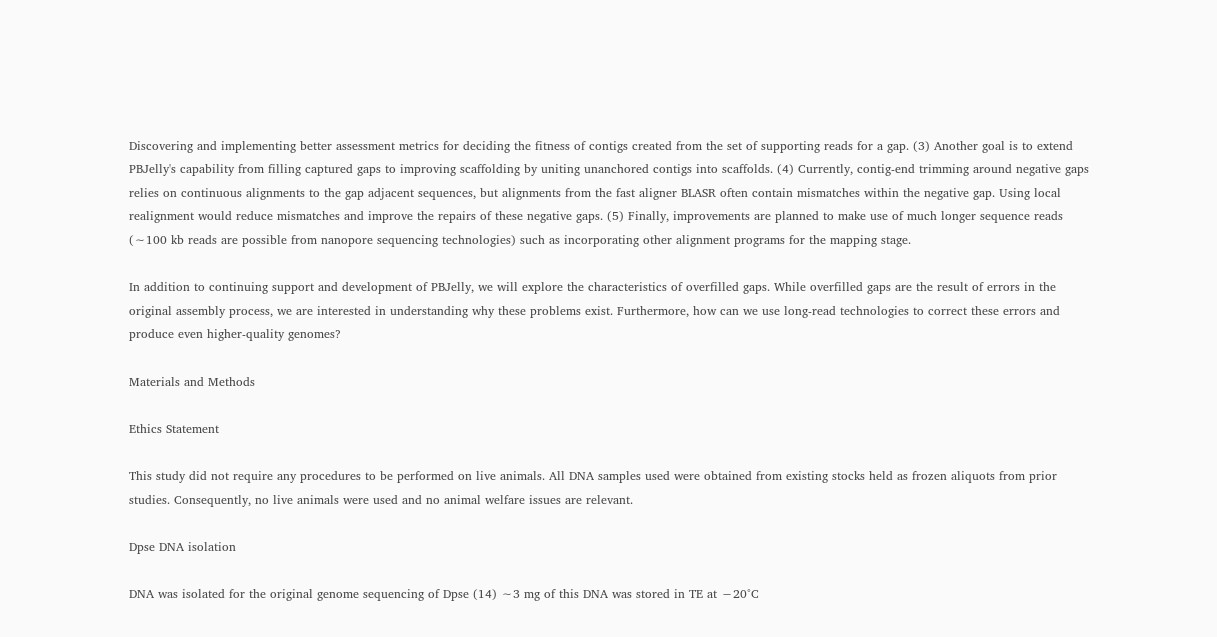Discovering and implementing better assessment metrics for deciding the fitness of contigs created from the set of supporting reads for a gap. (3) Another goal is to extend PBJelly's capability from filling captured gaps to improving scaffolding by uniting unanchored contigs into scaffolds. (4) Currently, contig-end trimming around negative gaps relies on continuous alignments to the gap adjacent sequences, but alignments from the fast aligner BLASR often contain mismatches within the negative gap. Using local realignment would reduce mismatches and improve the repairs of these negative gaps. (5) Finally, improvements are planned to make use of much longer sequence reads (∼100 kb reads are possible from nanopore sequencing technologies) such as incorporating other alignment programs for the mapping stage.

In addition to continuing support and development of PBJelly, we will explore the characteristics of overfilled gaps. While overfilled gaps are the result of errors in the original assembly process, we are interested in understanding why these problems exist. Furthermore, how can we use long-read technologies to correct these errors and produce even higher-quality genomes?

Materials and Methods

Ethics Statement

This study did not require any procedures to be performed on live animals. All DNA samples used were obtained from existing stocks held as frozen aliquots from prior studies. Consequently, no live animals were used and no animal welfare issues are relevant.

Dpse DNA isolation

DNA was isolated for the original genome sequencing of Dpse (14) ∼3 mg of this DNA was stored in TE at −20°C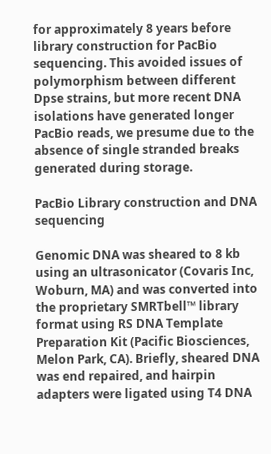for approximately 8 years before library construction for PacBio sequencing. This avoided issues of polymorphism between different Dpse strains, but more recent DNA isolations have generated longer PacBio reads, we presume due to the absence of single stranded breaks generated during storage.

PacBio Library construction and DNA sequencing

Genomic DNA was sheared to 8 kb using an ultrasonicator (Covaris Inc, Woburn, MA) and was converted into the proprietary SMRTbell™ library format using RS DNA Template Preparation Kit (Pacific Biosciences, Melon Park, CA). Briefly, sheared DNA was end repaired, and hairpin adapters were ligated using T4 DNA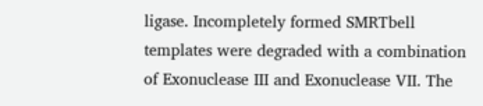ligase. Incompletely formed SMRTbell templates were degraded with a combination of Exonuclease III and Exonuclease VII. The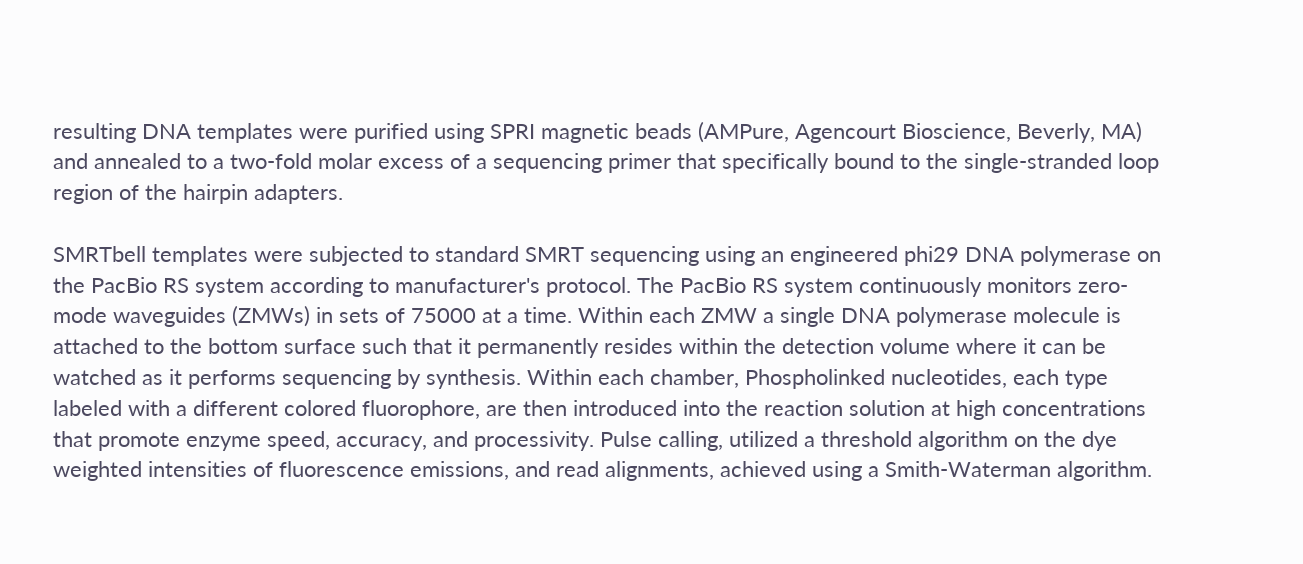resulting DNA templates were purified using SPRI magnetic beads (AMPure, Agencourt Bioscience, Beverly, MA) and annealed to a two-fold molar excess of a sequencing primer that specifically bound to the single-stranded loop region of the hairpin adapters.

SMRTbell templates were subjected to standard SMRT sequencing using an engineered phi29 DNA polymerase on the PacBio RS system according to manufacturer's protocol. The PacBio RS system continuously monitors zero-mode waveguides (ZMWs) in sets of 75000 at a time. Within each ZMW a single DNA polymerase molecule is attached to the bottom surface such that it permanently resides within the detection volume where it can be watched as it performs sequencing by synthesis. Within each chamber, Phospholinked nucleotides, each type labeled with a different colored fluorophore, are then introduced into the reaction solution at high concentrations that promote enzyme speed, accuracy, and processivity. Pulse calling, utilized a threshold algorithm on the dye weighted intensities of fluorescence emissions, and read alignments, achieved using a Smith-Waterman algorithm.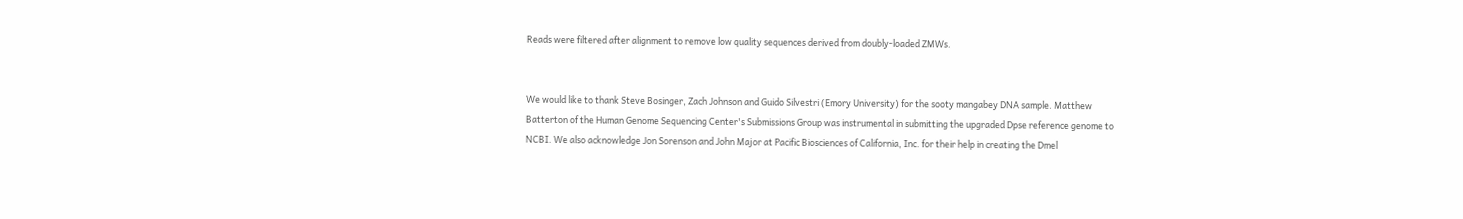Reads were filtered after alignment to remove low quality sequences derived from doubly-loaded ZMWs.


We would like to thank Steve Bosinger, Zach Johnson and Guido Silvestri (Emory University) for the sooty mangabey DNA sample. Matthew Batterton of the Human Genome Sequencing Center's Submissions Group was instrumental in submitting the upgraded Dpse reference genome to NCBI. We also acknowledge Jon Sorenson and John Major at Pacific Biosciences of California, Inc. for their help in creating the Dmel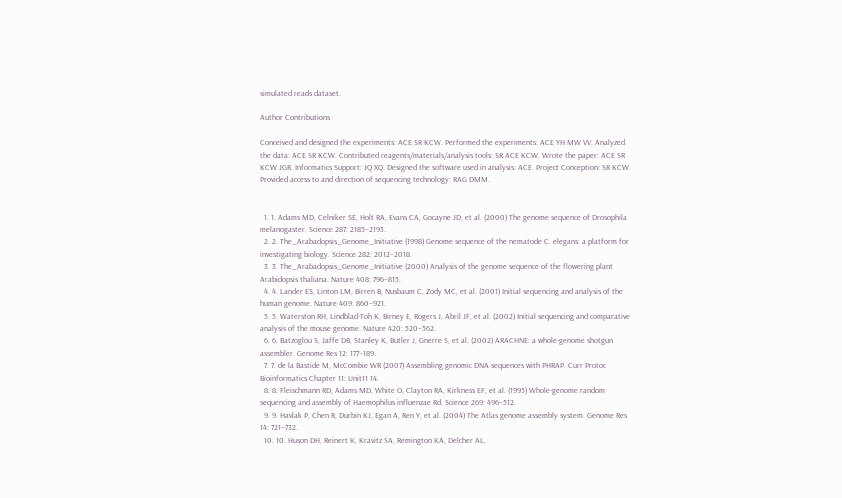simulated reads dataset.

Author Contributions

Conceived and designed the experiments: ACE SR KCW. Performed the experiments: ACE YH MW VV. Analyzed the data: ACE SR KCW. Contributed reagents/materials/analysis tools: SR ACE KCW. Wrote the paper: ACE SR KCW JGR. Informatics Support: JQ XQ. Designed the software used in analysis: ACE. Project Conception: SR KCW. Provided access to and direction of sequencing technology: RAG DMM.


  1. 1. Adams MD, Celniker SE, Holt RA, Evans CA, Gocayne JD, et al. (2000) The genome sequence of Drosophila melanogaster. Science 287: 2185–2195.
  2. 2. The_Arabadopsis_Genome_Initiative (1998) Genome sequence of the nematode C. elegans: a platform for investigating biology. Science 282: 2012–2018.
  3. 3. The_Arabadopsis_Genome_Initiative (2000) Analysis of the genome sequence of the flowering plant Arabidopsis thaliana. Nature 408: 796–815.
  4. 4. Lander ES, Linton LM, Birren B, Nusbaum C, Zody MC, et al. (2001) Initial sequencing and analysis of the human genome. Nature 409: 860–921.
  5. 5. Waterston RH, Lindblad-Toh K, Birney E, Rogers J, Abril JF, et al. (2002) Initial sequencing and comparative analysis of the mouse genome. Nature 420: 520–562.
  6. 6. Batzoglou S, Jaffe DB, Stanley K, Butler J, Gnerre S, et al. (2002) ARACHNE: a whole-genome shotgun assembler. Genome Res 12: 177–189.
  7. 7. de la Bastide M, McCombie WR (2007) Assembling genomic DNA sequences with PHRAP. Curr Protoc Bioinformatics Chapter 11: Unit11 14.
  8. 8. Fleischmann RD, Adams MD, White O, Clayton RA, Kirkness EF, et al. (1995) Whole-genome random sequencing and assembly of Haemophilus influenzae Rd. Science 269: 496–512.
  9. 9. Havlak P, Chen R, Durbin KJ, Egan A, Ren Y, et al. (2004) The Atlas genome assembly system. Genome Res 14: 721–732.
  10. 10. Huson DH, Reinert K, Kravitz SA, Remington KA, Delcher AL,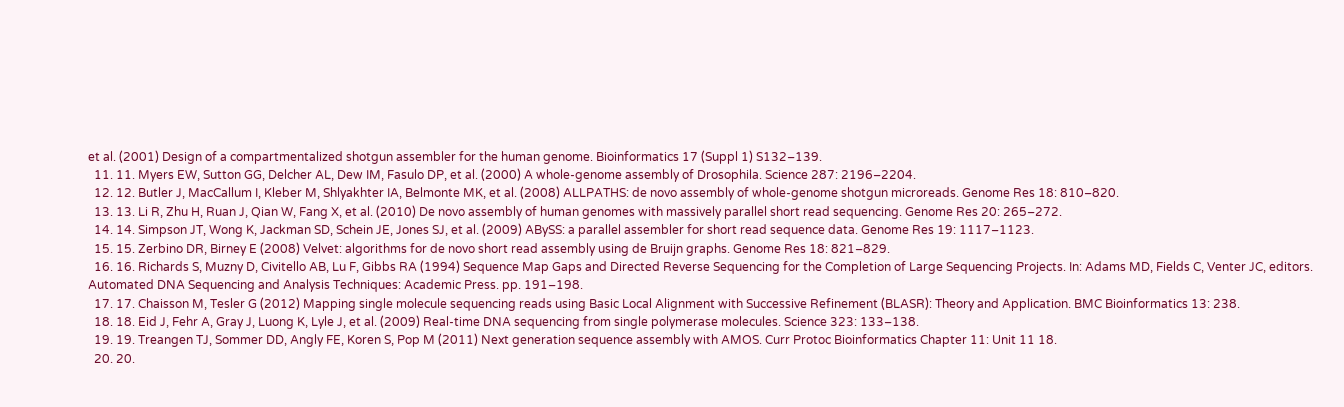et al. (2001) Design of a compartmentalized shotgun assembler for the human genome. Bioinformatics 17 (Suppl 1) S132–139.
  11. 11. Myers EW, Sutton GG, Delcher AL, Dew IM, Fasulo DP, et al. (2000) A whole-genome assembly of Drosophila. Science 287: 2196–2204.
  12. 12. Butler J, MacCallum I, Kleber M, Shlyakhter IA, Belmonte MK, et al. (2008) ALLPATHS: de novo assembly of whole-genome shotgun microreads. Genome Res 18: 810–820.
  13. 13. Li R, Zhu H, Ruan J, Qian W, Fang X, et al. (2010) De novo assembly of human genomes with massively parallel short read sequencing. Genome Res 20: 265–272.
  14. 14. Simpson JT, Wong K, Jackman SD, Schein JE, Jones SJ, et al. (2009) ABySS: a parallel assembler for short read sequence data. Genome Res 19: 1117–1123.
  15. 15. Zerbino DR, Birney E (2008) Velvet: algorithms for de novo short read assembly using de Bruijn graphs. Genome Res 18: 821–829.
  16. 16. Richards S, Muzny D, Civitello AB, Lu F, Gibbs RA (1994) Sequence Map Gaps and Directed Reverse Sequencing for the Completion of Large Sequencing Projects. In: Adams MD, Fields C, Venter JC, editors. Automated DNA Sequencing and Analysis Techniques: Academic Press. pp. 191–198.
  17. 17. Chaisson M, Tesler G (2012) Mapping single molecule sequencing reads using Basic Local Alignment with Successive Refinement (BLASR): Theory and Application. BMC Bioinformatics 13: 238.
  18. 18. Eid J, Fehr A, Gray J, Luong K, Lyle J, et al. (2009) Real-time DNA sequencing from single polymerase molecules. Science 323: 133–138.
  19. 19. Treangen TJ, Sommer DD, Angly FE, Koren S, Pop M (2011) Next generation sequence assembly with AMOS. Curr Protoc Bioinformatics Chapter 11: Unit 11 18.
  20. 20.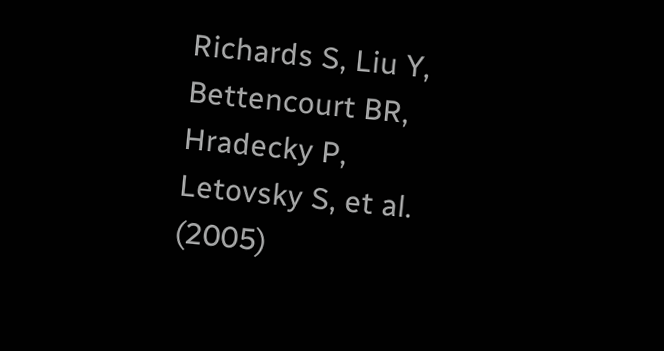Richards S, Liu Y, Bettencourt BR, Hradecky P, Letovsky S, et al. (2005)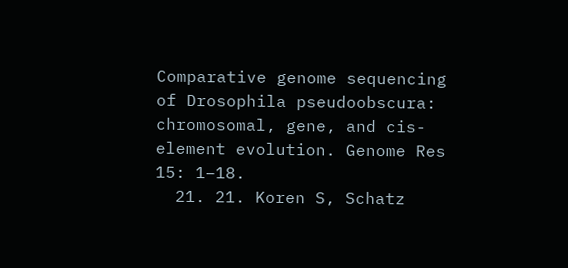Comparative genome sequencing of Drosophila pseudoobscura: chromosomal, gene, and cis-element evolution. Genome Res 15: 1–18.
  21. 21. Koren S, Schatz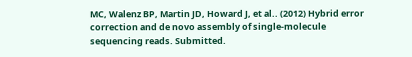MC, Walenz BP, Martin JD, Howard J, et al.. (2012) Hybrid error correction and de novo assembly of single-molecule sequencing reads. Submitted.